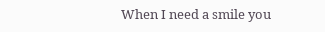When I need a smile you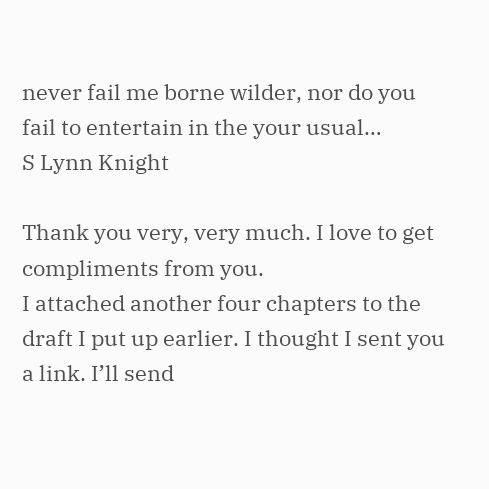never fail me borne wilder, nor do you fail to entertain in the your usual…
S Lynn Knight

Thank you very, very much. I love to get compliments from you.
I attached another four chapters to the draft I put up earlier. I thought I sent you a link. I’ll send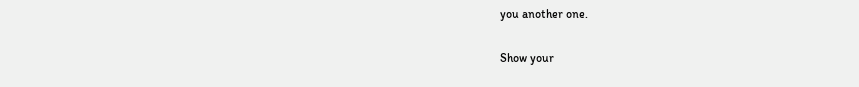you another one.

Show your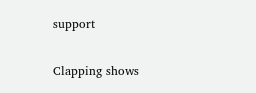support

Clapping shows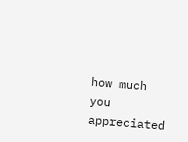how much you appreciated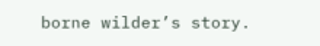borne wilder’s story.